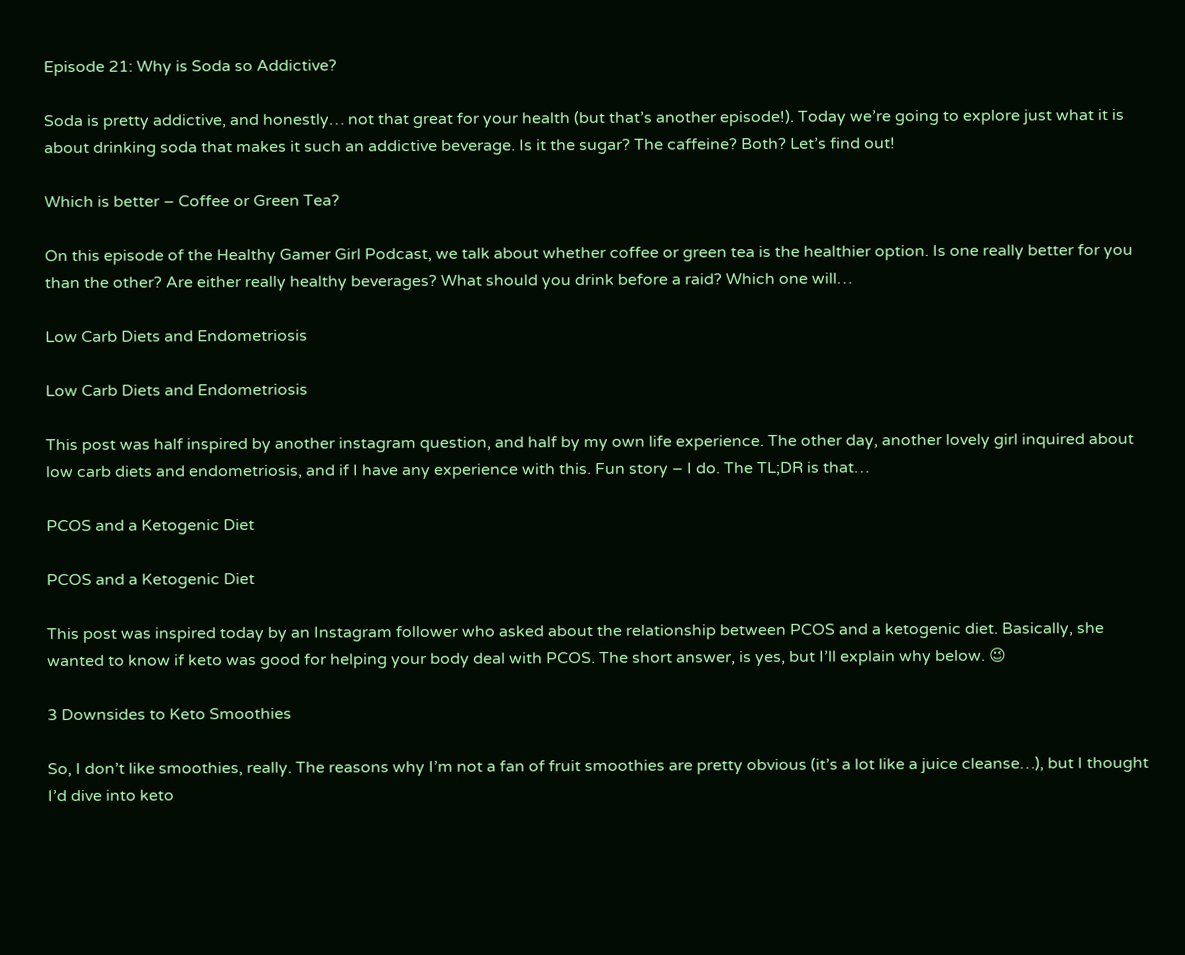Episode 21: Why is Soda so Addictive?

Soda is pretty addictive, and honestly… not that great for your health (but that’s another episode!). Today we’re going to explore just what it is about drinking soda that makes it such an addictive beverage. Is it the sugar? The caffeine? Both? Let’s find out!

Which is better – Coffee or Green Tea?

On this episode of the Healthy Gamer Girl Podcast, we talk about whether coffee or green tea is the healthier option. Is one really better for you than the other? Are either really healthy beverages? What should you drink before a raid? Which one will…

Low Carb Diets and Endometriosis

Low Carb Diets and Endometriosis

This post was half inspired by another instagram question, and half by my own life experience. The other day, another lovely girl inquired about low carb diets and endometriosis, and if I have any experience with this. Fun story – I do. The TL;DR is that…

PCOS and a Ketogenic Diet

PCOS and a Ketogenic Diet

This post was inspired today by an Instagram follower who asked about the relationship between PCOS and a ketogenic diet. Basically, she wanted to know if keto was good for helping your body deal with PCOS. The short answer, is yes, but I’ll explain why below. 😉

3 Downsides to Keto Smoothies

So, I don’t like smoothies, really. The reasons why I’m not a fan of fruit smoothies are pretty obvious (it’s a lot like a juice cleanse…), but I thought I’d dive into keto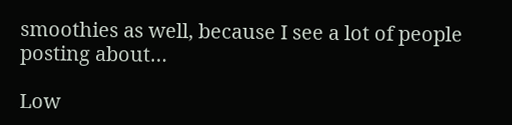smoothies as well, because I see a lot of people posting about…

Low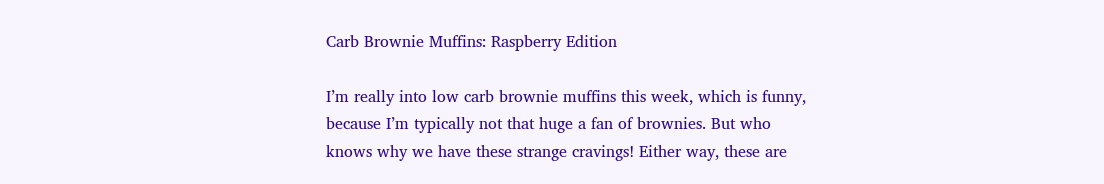Carb Brownie Muffins: Raspberry Edition

I’m really into low carb brownie muffins this week, which is funny, because I’m typically not that huge a fan of brownies. But who knows why we have these strange cravings! Either way, these are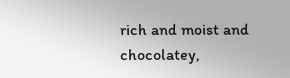rich and moist and chocolatey,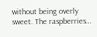without being overly sweet. The raspberries…